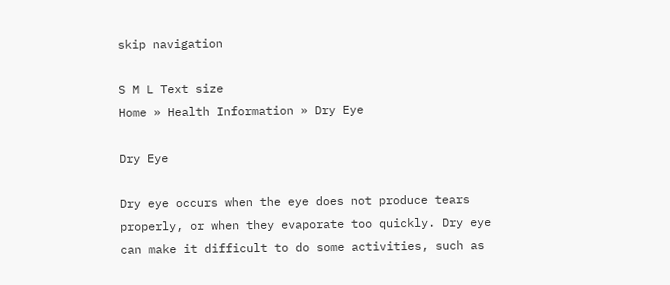skip navigation

S M L Text size
Home » Health Information » Dry Eye

Dry Eye

Dry eye occurs when the eye does not produce tears properly, or when they evaporate too quickly. Dry eye can make it difficult to do some activities, such as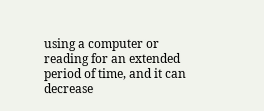using a computer or reading for an extended period of time, and it can decrease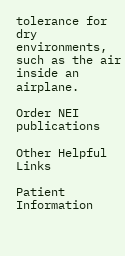tolerance for dry environments, such as the air inside an airplane.

Order NEI publications

Other Helpful Links

Patient Information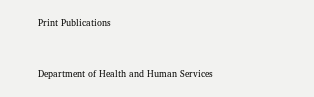Print Publications


Department of Health and Human Services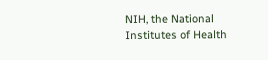NIH, the National Institutes of Health